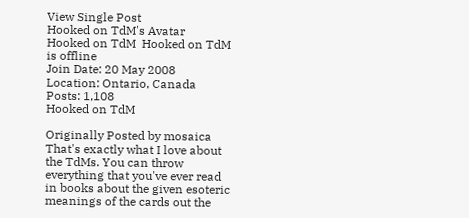View Single Post
Hooked on TdM's Avatar
Hooked on TdM  Hooked on TdM is offline
Join Date: 20 May 2008
Location: Ontario, Canada
Posts: 1,108
Hooked on TdM

Originally Posted by mosaica
That's exactly what I love about the TdMs. You can throw everything that you've ever read in books about the given esoteric meanings of the cards out the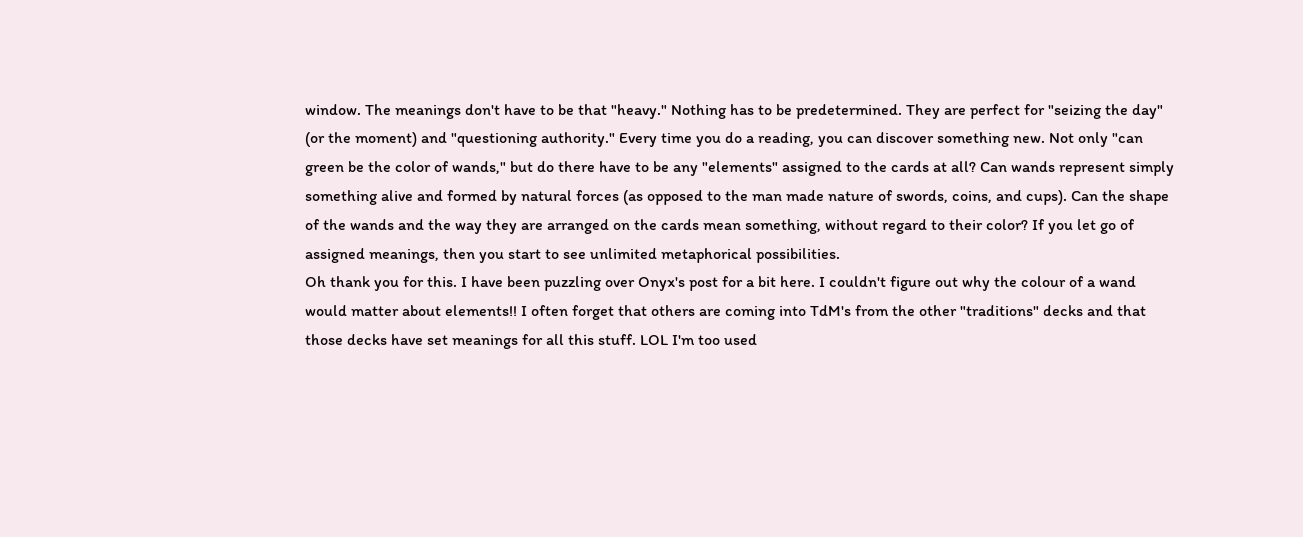window. The meanings don't have to be that "heavy." Nothing has to be predetermined. They are perfect for "seizing the day" (or the moment) and "questioning authority." Every time you do a reading, you can discover something new. Not only "can green be the color of wands," but do there have to be any "elements" assigned to the cards at all? Can wands represent simply something alive and formed by natural forces (as opposed to the man made nature of swords, coins, and cups). Can the shape of the wands and the way they are arranged on the cards mean something, without regard to their color? If you let go of assigned meanings, then you start to see unlimited metaphorical possibilities.
Oh thank you for this. I have been puzzling over Onyx's post for a bit here. I couldn't figure out why the colour of a wand would matter about elements!! I often forget that others are coming into TdM's from the other "traditions" decks and that those decks have set meanings for all this stuff. LOL I'm too used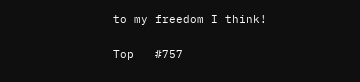to my freedom I think!

Top   #757